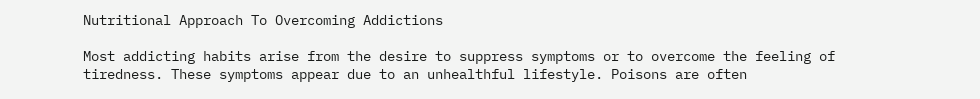Nutritional Approach To Overcoming Addictions

Most addicting habits arise from the desire to suppress symptoms or to overcome the feeling of tiredness. These symptoms appear due to an unhealthful lifestyle. Poisons are often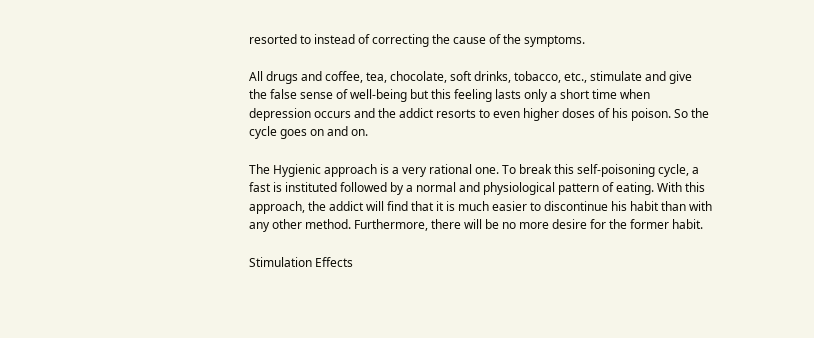resorted to instead of correcting the cause of the symptoms.

All drugs and coffee, tea, chocolate, soft drinks, tobacco, etc., stimulate and give the false sense of well-being but this feeling lasts only a short time when depression occurs and the addict resorts to even higher doses of his poison. So the cycle goes on and on.

The Hygienic approach is a very rational one. To break this self-poisoning cycle, a fast is instituted followed by a normal and physiological pattern of eating. With this approach, the addict will find that it is much easier to discontinue his habit than with any other method. Furthermore, there will be no more desire for the former habit.

Stimulation Effects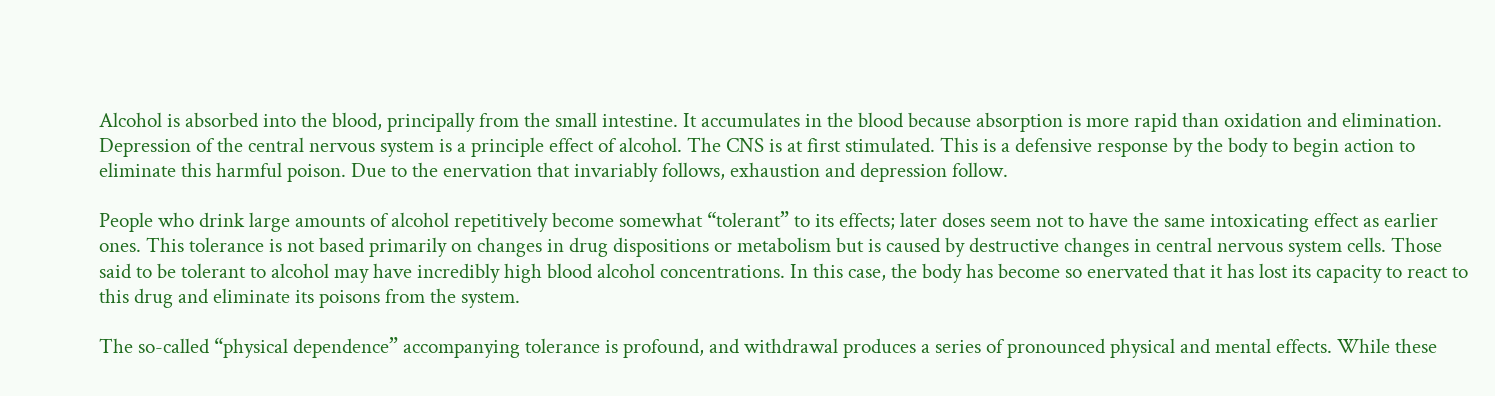Alcohol is absorbed into the blood, principally from the small intestine. It accumulates in the blood because absorption is more rapid than oxidation and elimination. Depression of the central nervous system is a principle effect of alcohol. The CNS is at first stimulated. This is a defensive response by the body to begin action to eliminate this harmful poison. Due to the enervation that invariably follows, exhaustion and depression follow.

People who drink large amounts of alcohol repetitively become somewhat “tolerant” to its effects; later doses seem not to have the same intoxicating effect as earlier ones. This tolerance is not based primarily on changes in drug dispositions or metabolism but is caused by destructive changes in central nervous system cells. Those said to be tolerant to alcohol may have incredibly high blood alcohol concentrations. In this case, the body has become so enervated that it has lost its capacity to react to this drug and eliminate its poisons from the system.

The so-called “physical dependence” accompanying tolerance is profound, and withdrawal produces a series of pronounced physical and mental effects. While these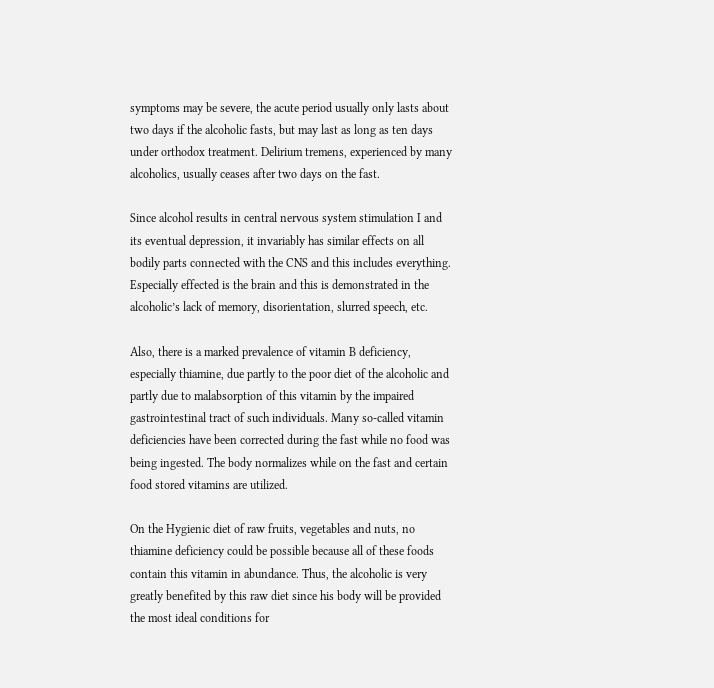symptoms may be severe, the acute period usually only lasts about two days if the alcoholic fasts, but may last as long as ten days under orthodox treatment. Delirium tremens, experienced by many alcoholics, usually ceases after two days on the fast.

Since alcohol results in central nervous system stimulation I and its eventual depression, it invariably has similar effects on all bodily parts connected with the CNS and this includes everything. Especially effected is the brain and this is demonstrated in the alcoholic’s lack of memory, disorientation, slurred speech, etc.

Also, there is a marked prevalence of vitamin B deficiency, especially thiamine, due partly to the poor diet of the alcoholic and partly due to malabsorption of this vitamin by the impaired gastrointestinal tract of such individuals. Many so-called vitamin deficiencies have been corrected during the fast while no food was being ingested. The body normalizes while on the fast and certain food stored vitamins are utilized.

On the Hygienic diet of raw fruits, vegetables and nuts, no thiamine deficiency could be possible because all of these foods contain this vitamin in abundance. Thus, the alcoholic is very greatly benefited by this raw diet since his body will be provided the most ideal conditions for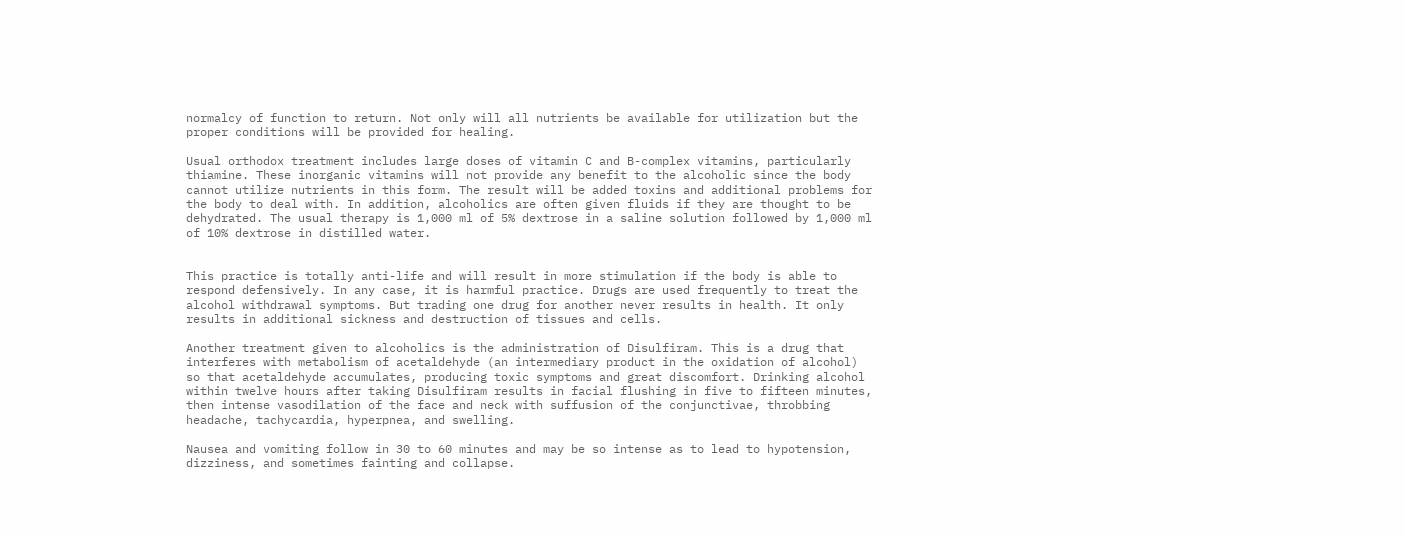normalcy of function to return. Not only will all nutrients be available for utilization but the proper conditions will be provided for healing.

Usual orthodox treatment includes large doses of vitamin C and B-complex vitamins, particularly thiamine. These inorganic vitamins will not provide any benefit to the alcoholic since the body cannot utilize nutrients in this form. The result will be added toxins and additional problems for the body to deal with. In addition, alcoholics are often given fluids if they are thought to be dehydrated. The usual therapy is 1,000 ml of 5% dextrose in a saline solution followed by 1,000 ml of 10% dextrose in distilled water.


This practice is totally anti-life and will result in more stimulation if the body is able to respond defensively. In any case, it is harmful practice. Drugs are used frequently to treat the alcohol withdrawal symptoms. But trading one drug for another never results in health. It only results in additional sickness and destruction of tissues and cells.

Another treatment given to alcoholics is the administration of Disulfiram. This is a drug that interferes with metabolism of acetaldehyde (an intermediary product in the oxidation of alcohol) so that acetaldehyde accumulates, producing toxic symptoms and great discomfort. Drinking alcohol within twelve hours after taking Disulfiram results in facial flushing in five to fifteen minutes, then intense vasodilation of the face and neck with suffusion of the conjunctivae, throbbing headache, tachycardia, hyperpnea, and swelling.

Nausea and vomiting follow in 30 to 60 minutes and may be so intense as to lead to hypotension, dizziness, and sometimes fainting and collapse.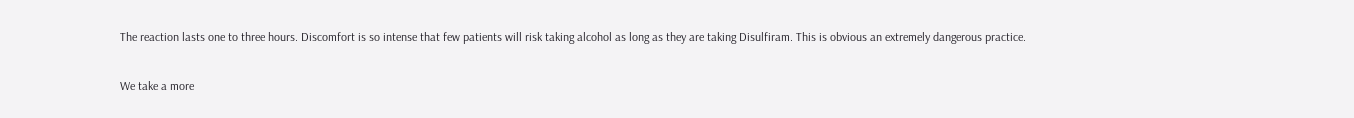The reaction lasts one to three hours. Discomfort is so intense that few patients will risk taking alcohol as long as they are taking Disulfiram. This is obvious an extremely dangerous practice.

We take a more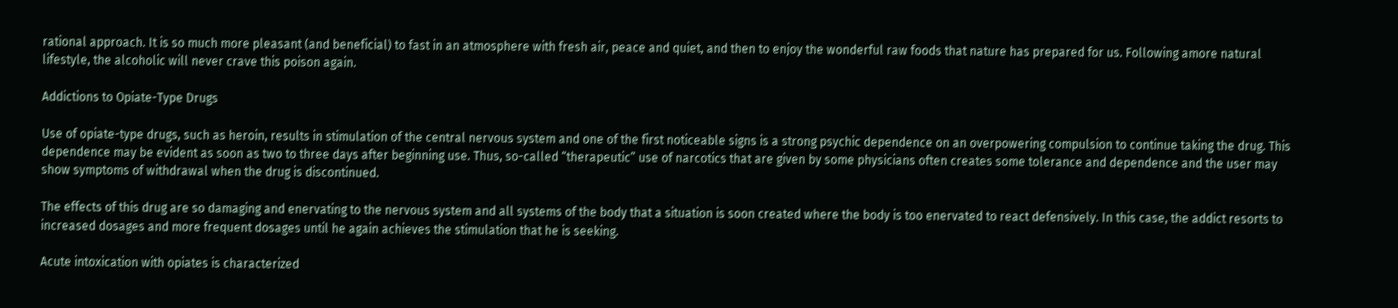rational approach. It is so much more pleasant (and beneficial) to fast in an atmosphere with fresh air, peace and quiet, and then to enjoy the wonderful raw foods that nature has prepared for us. Following amore natural lifestyle, the alcoholic will never crave this poison again.

Addictions to Opiate-Type Drugs

Use of opiate-type drugs, such as heroin, results in stimulation of the central nervous system and one of the first noticeable signs is a strong psychic dependence on an overpowering compulsion to continue taking the drug. This dependence may be evident as soon as two to three days after beginning use. Thus, so-called “therapeutic” use of narcotics that are given by some physicians often creates some tolerance and dependence and the user may show symptoms of withdrawal when the drug is discontinued.

The effects of this drug are so damaging and enervating to the nervous system and all systems of the body that a situation is soon created where the body is too enervated to react defensively. In this case, the addict resorts to increased dosages and more frequent dosages until he again achieves the stimulation that he is seeking.

Acute intoxication with opiates is characterized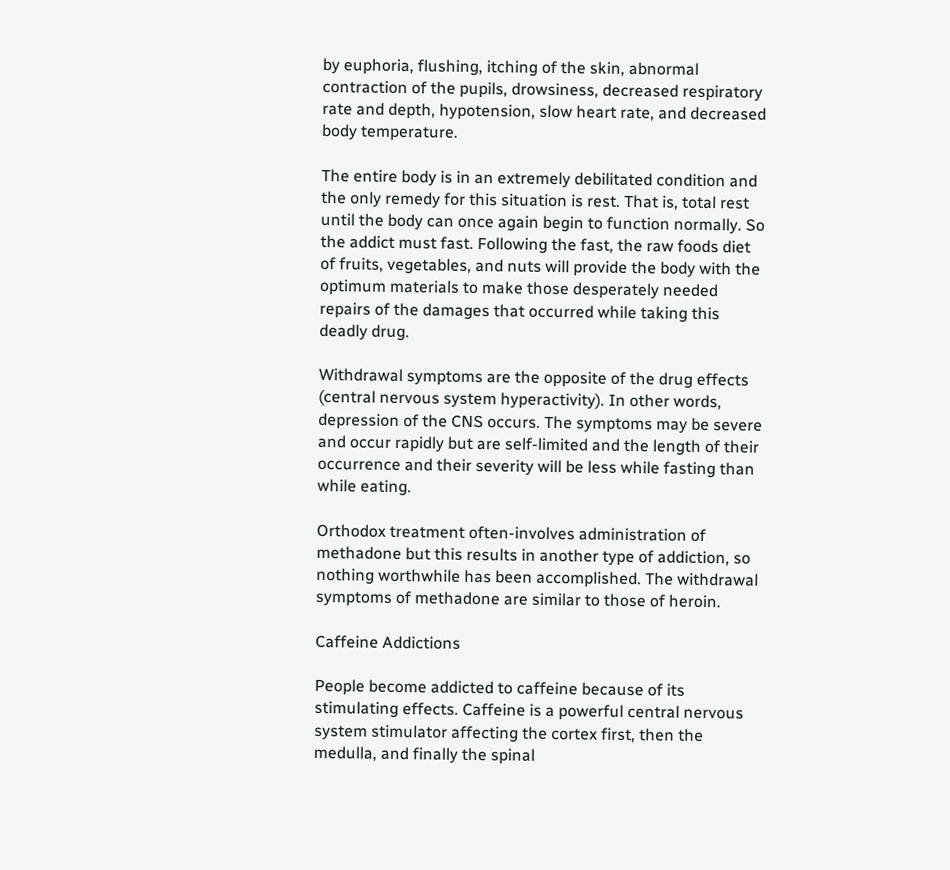by euphoria, flushing, itching of the skin, abnormal contraction of the pupils, drowsiness, decreased respiratory rate and depth, hypotension, slow heart rate, and decreased body temperature.

The entire body is in an extremely debilitated condition and the only remedy for this situation is rest. That is, total rest until the body can once again begin to function normally. So the addict must fast. Following the fast, the raw foods diet of fruits, vegetables, and nuts will provide the body with the optimum materials to make those desperately needed repairs of the damages that occurred while taking this deadly drug.

Withdrawal symptoms are the opposite of the drug effects (central nervous system hyperactivity). In other words, depression of the CNS occurs. The symptoms may be severe and occur rapidly but are self-limited and the length of their occurrence and their severity will be less while fasting than while eating.

Orthodox treatment often-involves administration of methadone but this results in another type of addiction, so nothing worthwhile has been accomplished. The withdrawal symptoms of methadone are similar to those of heroin.

Caffeine Addictions

People become addicted to caffeine because of its stimulating effects. Caffeine is a powerful central nervous system stimulator affecting the cortex first, then the medulla, and finally the spinal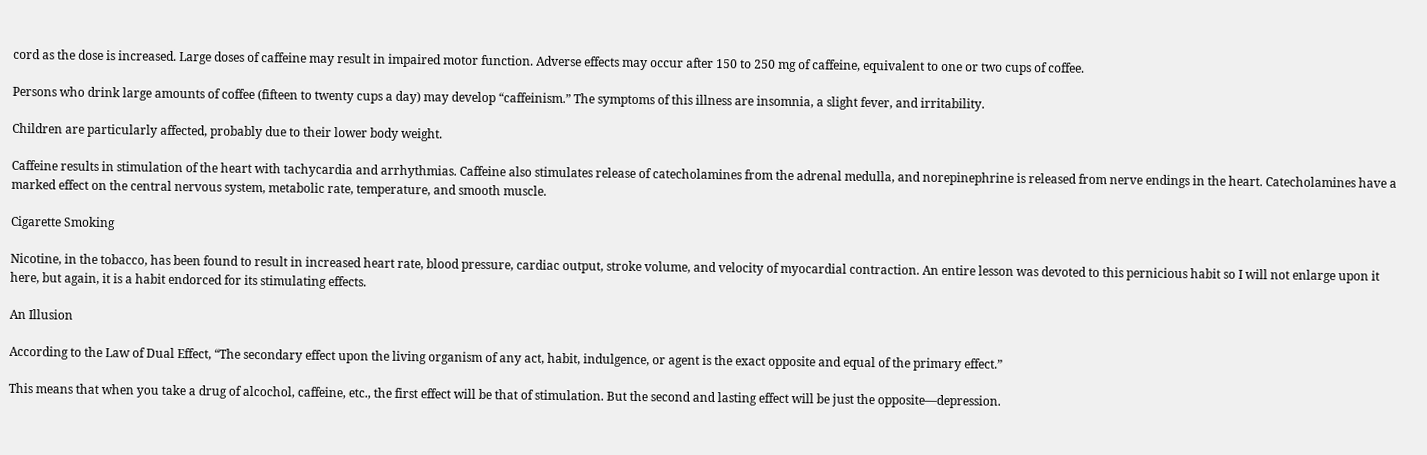cord as the dose is increased. Large doses of caffeine may result in impaired motor function. Adverse effects may occur after 150 to 250 mg of caffeine, equivalent to one or two cups of coffee.

Persons who drink large amounts of coffee (fifteen to twenty cups a day) may develop “caffeinism.” The symptoms of this illness are insomnia, a slight fever, and irritability.

Children are particularly affected, probably due to their lower body weight.

Caffeine results in stimulation of the heart with tachycardia and arrhythmias. Caffeine also stimulates release of catecholamines from the adrenal medulla, and norepinephrine is released from nerve endings in the heart. Catecholamines have a marked effect on the central nervous system, metabolic rate, temperature, and smooth muscle.

Cigarette Smoking

Nicotine, in the tobacco, has been found to result in increased heart rate, blood pressure, cardiac output, stroke volume, and velocity of myocardial contraction. An entire lesson was devoted to this pernicious habit so I will not enlarge upon it here, but again, it is a habit endorced for its stimulating effects.

An Illusion

According to the Law of Dual Effect, “The secondary effect upon the living organism of any act, habit, indulgence, or agent is the exact opposite and equal of the primary effect.”

This means that when you take a drug of alcochol, caffeine, etc., the first effect will be that of stimulation. But the second and lasting effect will be just the opposite—depression.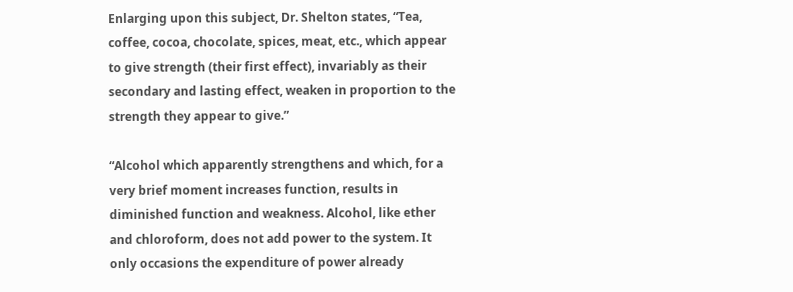Enlarging upon this subject, Dr. Shelton states, “Tea, coffee, cocoa, chocolate, spices, meat, etc., which appear to give strength (their first effect), invariably as their secondary and lasting effect, weaken in proportion to the strength they appear to give.”

“Alcohol which apparently strengthens and which, for a very brief moment increases function, results in diminished function and weakness. Alcohol, like ether and chloroform, does not add power to the system. It only occasions the expenditure of power already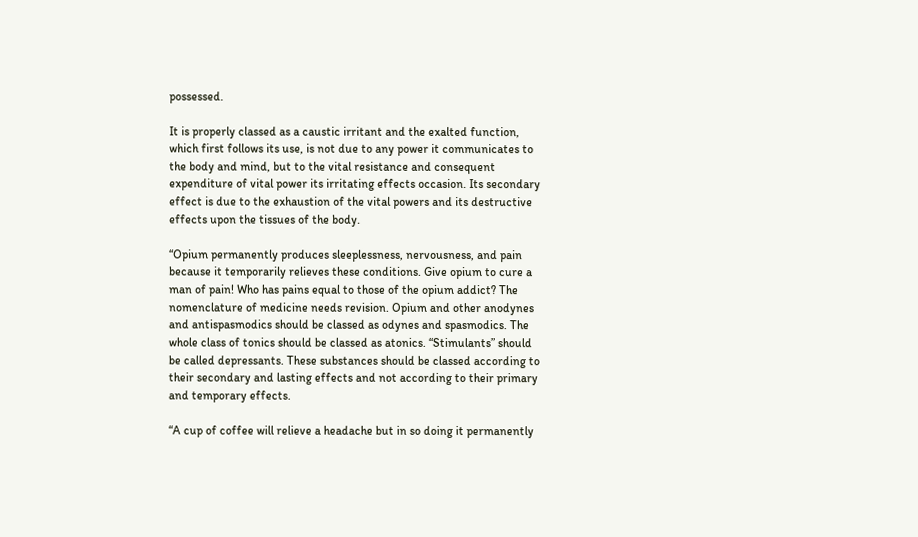possessed.

It is properly classed as a caustic irritant and the exalted function, which first follows its use, is not due to any power it communicates to the body and mind, but to the vital resistance and consequent expenditure of vital power its irritating effects occasion. Its secondary effect is due to the exhaustion of the vital powers and its destructive effects upon the tissues of the body.

“Opium permanently produces sleeplessness, nervousness, and pain because it temporarily relieves these conditions. Give opium to cure a man of pain! Who has pains equal to those of the opium addict? The nomenclature of medicine needs revision. Opium and other anodynes and antispasmodics should be classed as odynes and spasmodics. The whole class of tonics should be classed as atonics. “Stimulants” should be called depressants. These substances should be classed according to their secondary and lasting effects and not according to their primary and temporary effects.

“A cup of coffee will relieve a headache but in so doing it permanently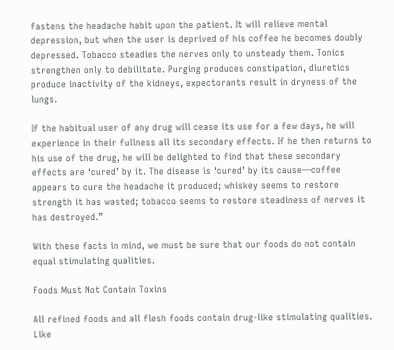fastens the headache habit upon the patient. It will relieve mental depression, but when the user is deprived of his coffee he becomes doubly depressed. Tobacco steadies the nerves only to unsteady them. Tonics strengthen only to debilitate. Purging produces constipation, diuretics produce inactivity of the kidneys, expectorants result in dryness of the lungs.

If the habitual user of any drug will cease its use for a few days, he will experience in their fullness all its secondary effects. If he then returns to his use of the drug, he will be delighted to find that these secondary effects are ‘cured’ by it. The disease is ‘cured’ by its cause—coffee appears to cure the headache it produced; whiskey seems to restore strength it has wasted; tobacco seems to restore steadiness of nerves it has destroyed.”

With these facts in mind, we must be sure that our foods do not contain equal stimulating qualities.

Foods Must Not Contain Toxins

All refined foods and all flesh foods contain drug-like stimulating qualities. Like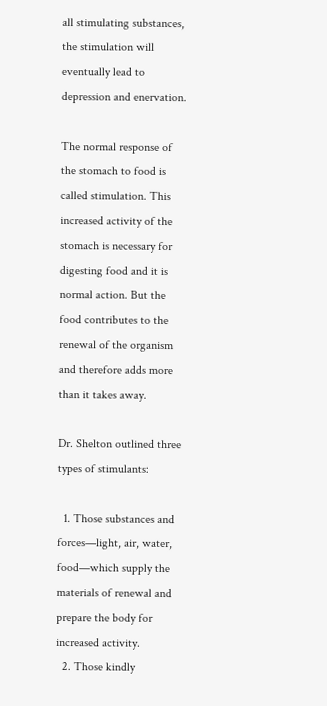all stimulating substances, the stimulation will eventually lead to depression and enervation.

The normal response of the stomach to food is called stimulation. This increased activity of the stomach is necessary for digesting food and it is normal action. But the food contributes to the renewal of the organism and therefore adds more than it takes away.

Dr. Shelton outlined three types of stimulants:

  1. Those substances and forces—light, air, water, food—which supply the materials of renewal and prepare the body for increased activity.
  2. Those kindly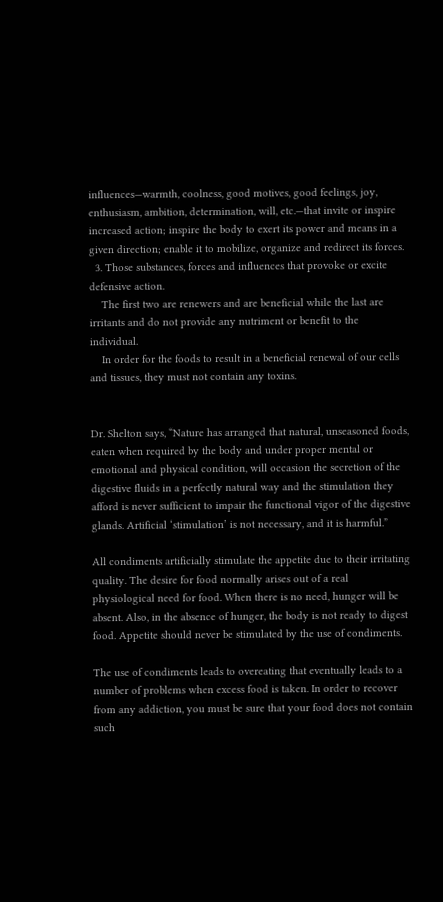influences—warmth, coolness, good motives, good feelings, joy, enthusiasm, ambition, determination, will, etc.—that invite or inspire increased action; inspire the body to exert its power and means in a given direction; enable it to mobilize, organize and redirect its forces.
  3. Those substances, forces and influences that provoke or excite defensive action.
    The first two are renewers and are beneficial while the last are irritants and do not provide any nutriment or benefit to the individual.
    In order for the foods to result in a beneficial renewal of our cells and tissues, they must not contain any toxins.


Dr. Shelton says, “Nature has arranged that natural, unseasoned foods, eaten when required by the body and under proper mental or emotional and physical condition, will occasion the secretion of the digestive fluids in a perfectly natural way and the stimulation they afford is never sufficient to impair the functional vigor of the digestive glands. Artificial ‘stimulation’ is not necessary, and it is harmful.”

All condiments artificially stimulate the appetite due to their irritating quality. The desire for food normally arises out of a real physiological need for food. When there is no need, hunger will be absent. Also, in the absence of hunger, the body is not ready to digest food. Appetite should never be stimulated by the use of condiments.

The use of condiments leads to overeating that eventually leads to a number of problems when excess food is taken. In order to recover from any addiction, you must be sure that your food does not contain such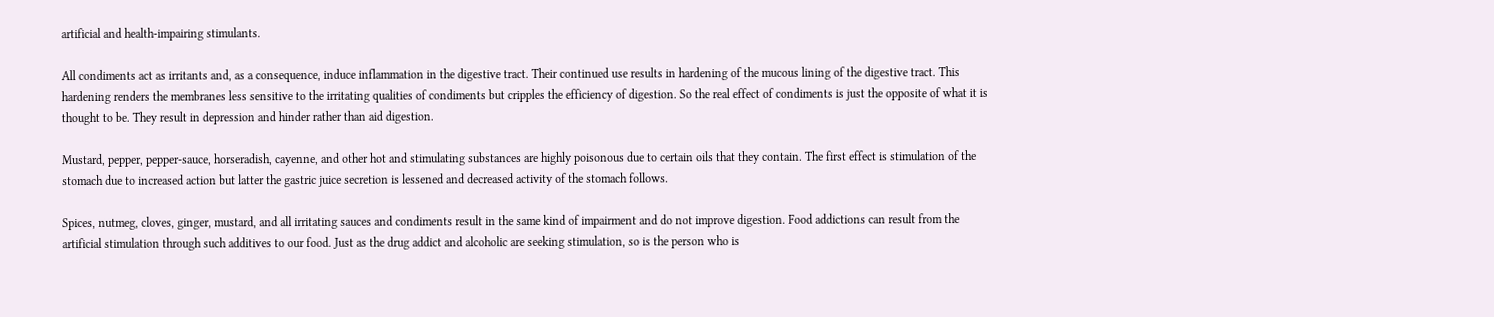artificial and health-impairing stimulants.

All condiments act as irritants and, as a consequence, induce inflammation in the digestive tract. Their continued use results in hardening of the mucous lining of the digestive tract. This hardening renders the membranes less sensitive to the irritating qualities of condiments but cripples the efficiency of digestion. So the real effect of condiments is just the opposite of what it is thought to be. They result in depression and hinder rather than aid digestion.

Mustard, pepper, pepper-sauce, horseradish, cayenne, and other hot and stimulating substances are highly poisonous due to certain oils that they contain. The first effect is stimulation of the stomach due to increased action but latter the gastric juice secretion is lessened and decreased activity of the stomach follows.

Spices, nutmeg, cloves, ginger, mustard, and all irritating sauces and condiments result in the same kind of impairment and do not improve digestion. Food addictions can result from the artificial stimulation through such additives to our food. Just as the drug addict and alcoholic are seeking stimulation, so is the person who is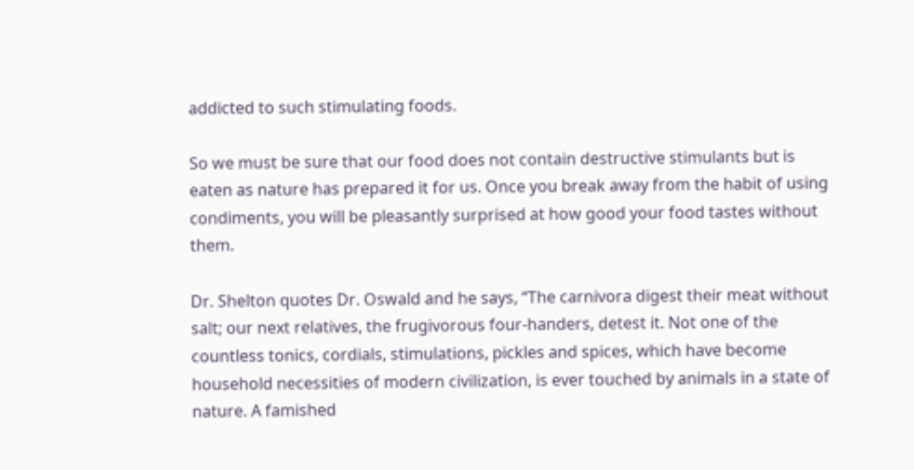addicted to such stimulating foods.

So we must be sure that our food does not contain destructive stimulants but is eaten as nature has prepared it for us. Once you break away from the habit of using condiments, you will be pleasantly surprised at how good your food tastes without them.

Dr. Shelton quotes Dr. Oswald and he says, “The carnivora digest their meat without salt; our next relatives, the frugivorous four-handers, detest it. Not one of the countless tonics, cordials, stimulations, pickles and spices, which have become household necessities of modern civilization, is ever touched by animals in a state of nature. A famished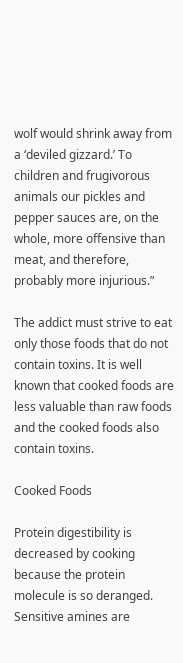wolf would shrink away from a ‘deviled gizzard.’ To children and frugivorous animals our pickles and pepper sauces are, on the whole, more offensive than meat, and therefore, probably more injurious.”

The addict must strive to eat only those foods that do not contain toxins. It is well known that cooked foods are less valuable than raw foods and the cooked foods also contain toxins.

Cooked Foods

Protein digestibility is decreased by cooking because the protein molecule is so deranged. Sensitive amines are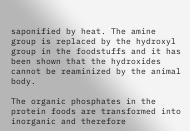saponified by heat. The amine group is replaced by the hydroxyl group in the foodstuffs and it has been shown that the hydroxides cannot be reaminized by the animal body.

The organic phosphates in the protein foods are transformed into inorganic and therefore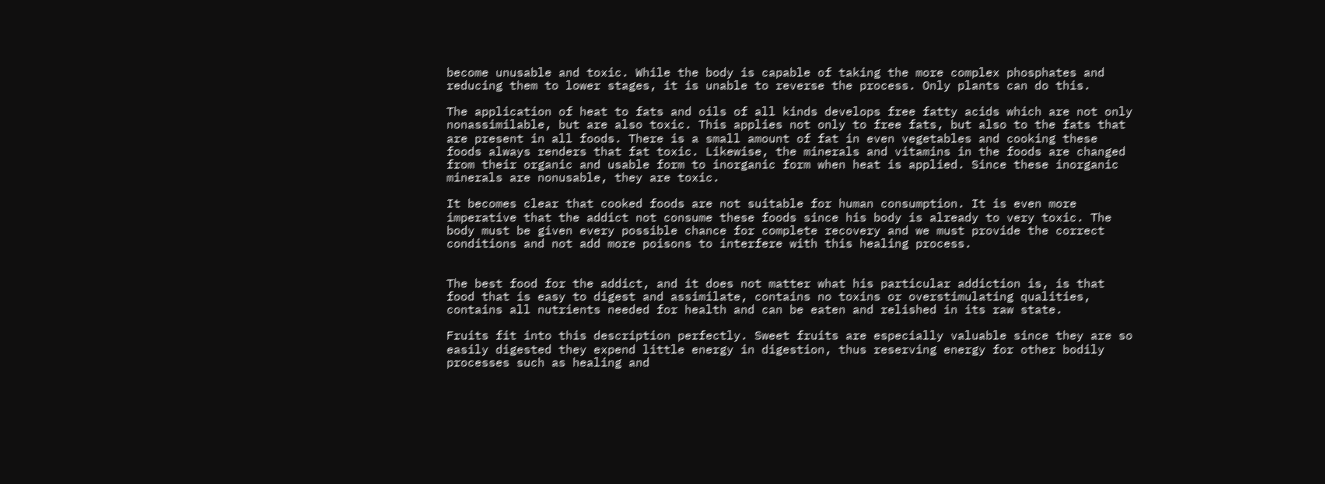become unusable and toxic. While the body is capable of taking the more complex phosphates and reducing them to lower stages, it is unable to reverse the process. Only plants can do this.

The application of heat to fats and oils of all kinds develops free fatty acids which are not only nonassimilable, but are also toxic. This applies not only to free fats, but also to the fats that are present in all foods. There is a small amount of fat in even vegetables and cooking these foods always renders that fat toxic. Likewise, the minerals and vitamins in the foods are changed from their organic and usable form to inorganic form when heat is applied. Since these inorganic minerals are nonusable, they are toxic.

It becomes clear that cooked foods are not suitable for human consumption. It is even more imperative that the addict not consume these foods since his body is already to very toxic. The body must be given every possible chance for complete recovery and we must provide the correct conditions and not add more poisons to interfere with this healing process.


The best food for the addict, and it does not matter what his particular addiction is, is that food that is easy to digest and assimilate, contains no toxins or overstimulating qualities, contains all nutrients needed for health and can be eaten and relished in its raw state.

Fruits fit into this description perfectly. Sweet fruits are especially valuable since they are so easily digested they expend little energy in digestion, thus reserving energy for other bodily processes such as healing and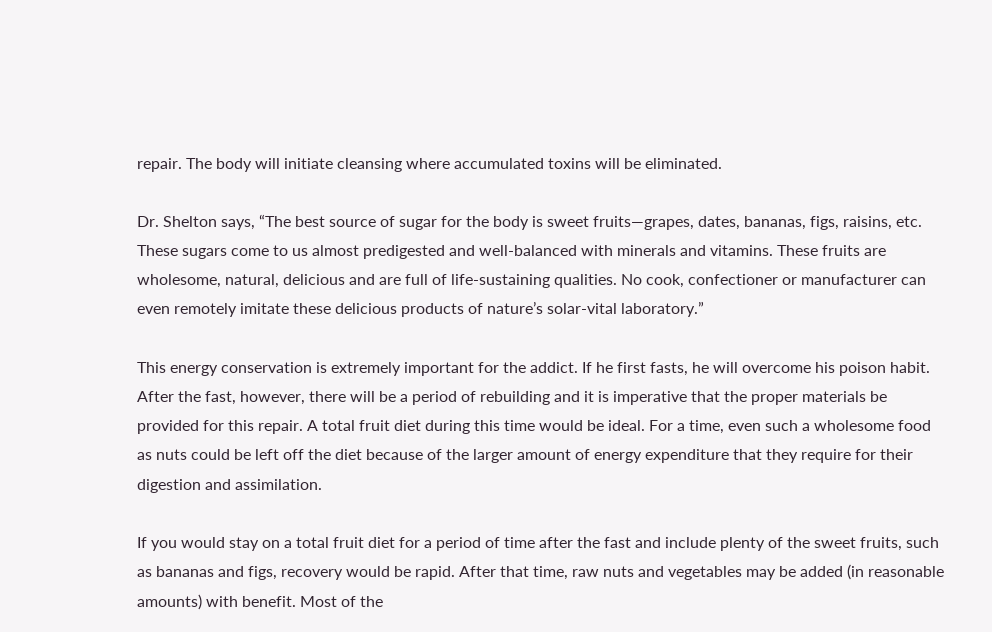repair. The body will initiate cleansing where accumulated toxins will be eliminated.

Dr. Shelton says, “The best source of sugar for the body is sweet fruits—grapes, dates, bananas, figs, raisins, etc. These sugars come to us almost predigested and well-balanced with minerals and vitamins. These fruits are wholesome, natural, delicious and are full of life-sustaining qualities. No cook, confectioner or manufacturer can even remotely imitate these delicious products of nature’s solar-vital laboratory.”

This energy conservation is extremely important for the addict. If he first fasts, he will overcome his poison habit. After the fast, however, there will be a period of rebuilding and it is imperative that the proper materials be provided for this repair. A total fruit diet during this time would be ideal. For a time, even such a wholesome food as nuts could be left off the diet because of the larger amount of energy expenditure that they require for their digestion and assimilation.

If you would stay on a total fruit diet for a period of time after the fast and include plenty of the sweet fruits, such as bananas and figs, recovery would be rapid. After that time, raw nuts and vegetables may be added (in reasonable amounts) with benefit. Most of the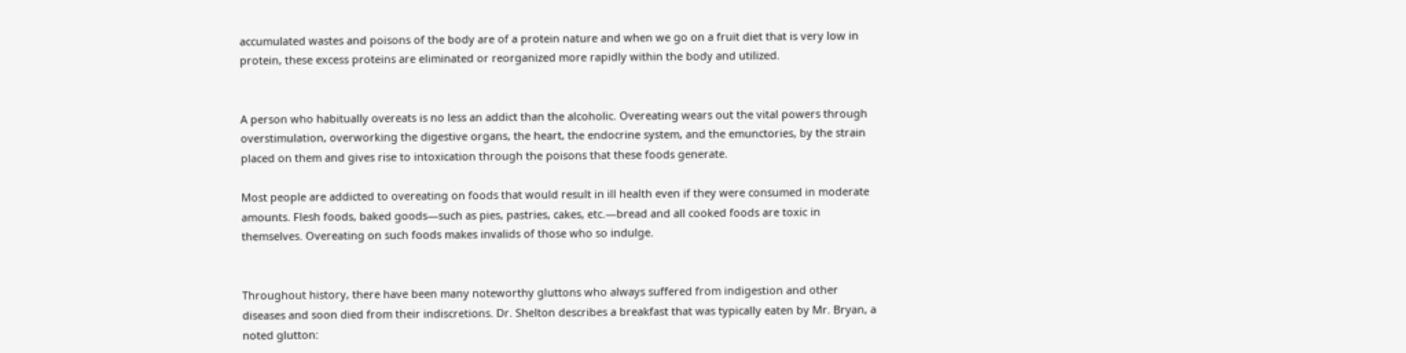accumulated wastes and poisons of the body are of a protein nature and when we go on a fruit diet that is very low in protein, these excess proteins are eliminated or reorganized more rapidly within the body and utilized.


A person who habitually overeats is no less an addict than the alcoholic. Overeating wears out the vital powers through overstimulation, overworking the digestive organs, the heart, the endocrine system, and the emunctories, by the strain placed on them and gives rise to intoxication through the poisons that these foods generate.

Most people are addicted to overeating on foods that would result in ill health even if they were consumed in moderate amounts. Flesh foods, baked goods—such as pies, pastries, cakes, etc.—bread and all cooked foods are toxic in themselves. Overeating on such foods makes invalids of those who so indulge.


Throughout history, there have been many noteworthy gluttons who always suffered from indigestion and other diseases and soon died from their indiscretions. Dr. Shelton describes a breakfast that was typically eaten by Mr. Bryan, a noted glutton: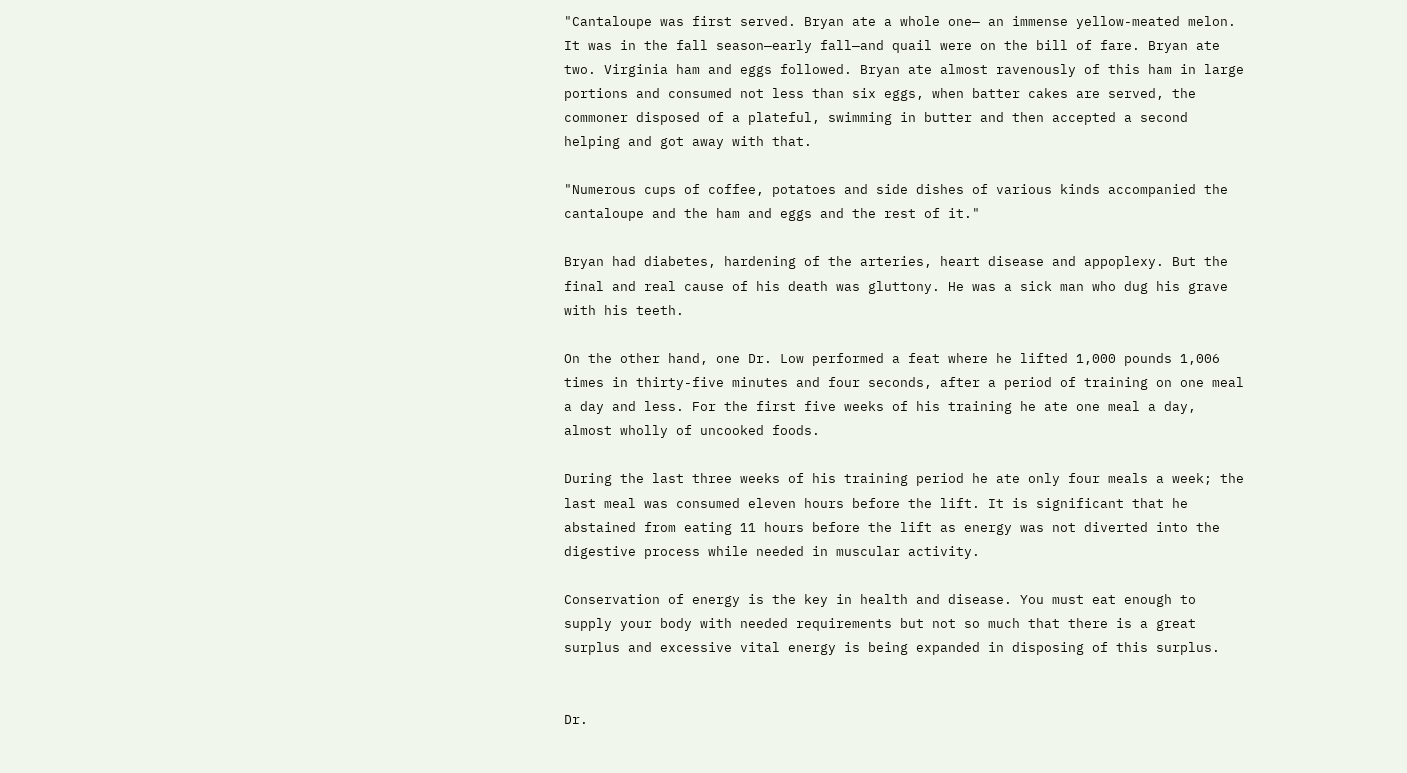"Cantaloupe was first served. Bryan ate a whole one— an immense yellow-meated melon. It was in the fall season—early fall—and quail were on the bill of fare. Bryan ate two. Virginia ham and eggs followed. Bryan ate almost ravenously of this ham in large portions and consumed not less than six eggs, when batter cakes are served, the commoner disposed of a plateful, swimming in butter and then accepted a second helping and got away with that.

"Numerous cups of coffee, potatoes and side dishes of various kinds accompanied the cantaloupe and the ham and eggs and the rest of it."

Bryan had diabetes, hardening of the arteries, heart disease and appoplexy. But the final and real cause of his death was gluttony. He was a sick man who dug his grave with his teeth.

On the other hand, one Dr. Low performed a feat where he lifted 1,000 pounds 1,006 times in thirty-five minutes and four seconds, after a period of training on one meal a day and less. For the first five weeks of his training he ate one meal a day, almost wholly of uncooked foods.

During the last three weeks of his training period he ate only four meals a week; the last meal was consumed eleven hours before the lift. It is significant that he abstained from eating 11 hours before the lift as energy was not diverted into the digestive process while needed in muscular activity.

Conservation of energy is the key in health and disease. You must eat enough to supply your body with needed requirements but not so much that there is a great surplus and excessive vital energy is being expanded in disposing of this surplus.


Dr.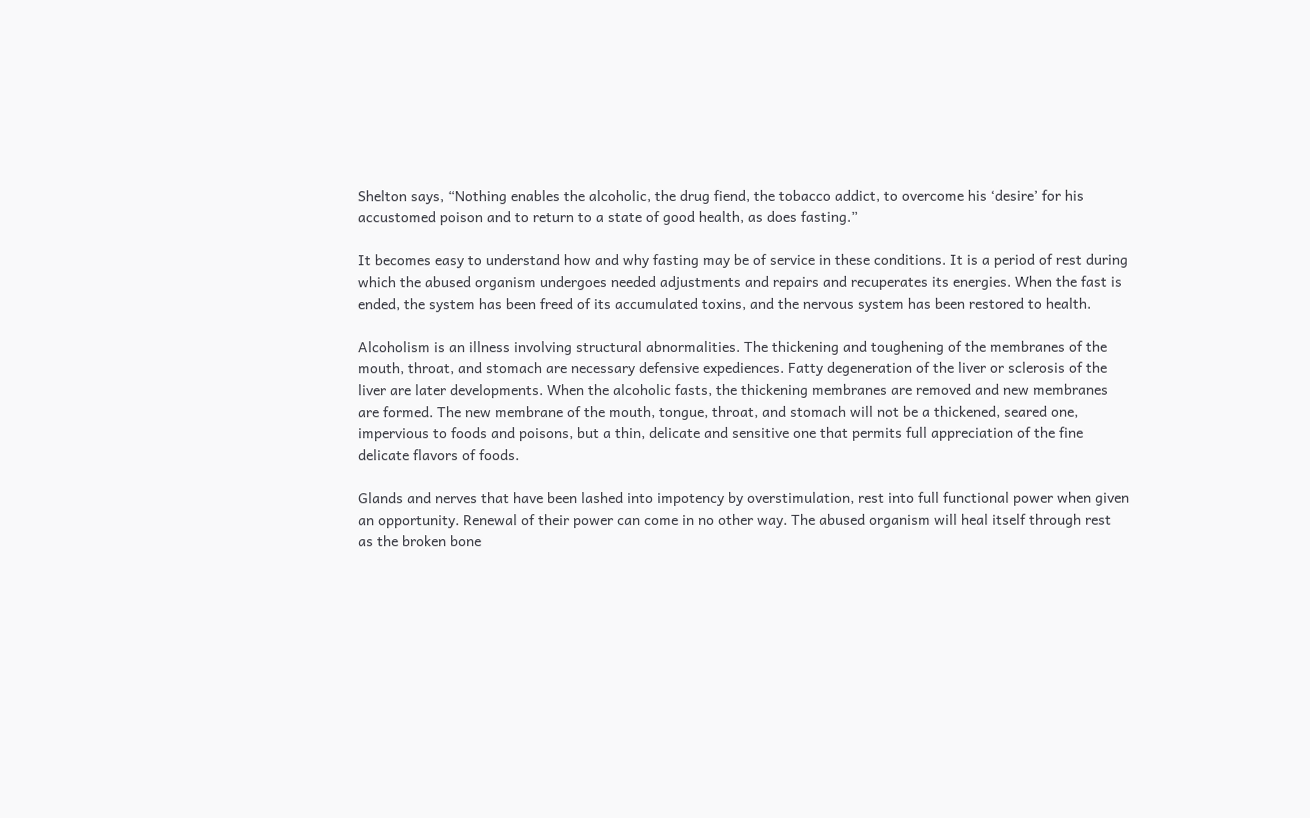Shelton says, “Nothing enables the alcoholic, the drug fiend, the tobacco addict, to overcome his ‘desire’ for his accustomed poison and to return to a state of good health, as does fasting.”

It becomes easy to understand how and why fasting may be of service in these conditions. It is a period of rest during which the abused organism undergoes needed adjustments and repairs and recuperates its energies. When the fast is ended, the system has been freed of its accumulated toxins, and the nervous system has been restored to health.

Alcoholism is an illness involving structural abnormalities. The thickening and toughening of the membranes of the mouth, throat, and stomach are necessary defensive expediences. Fatty degeneration of the liver or sclerosis of the liver are later developments. When the alcoholic fasts, the thickening membranes are removed and new membranes are formed. The new membrane of the mouth, tongue, throat, and stomach will not be a thickened, seared one, impervious to foods and poisons, but a thin, delicate and sensitive one that permits full appreciation of the fine delicate flavors of foods.

Glands and nerves that have been lashed into impotency by overstimulation, rest into full functional power when given an opportunity. Renewal of their power can come in no other way. The abused organism will heal itself through rest as the broken bone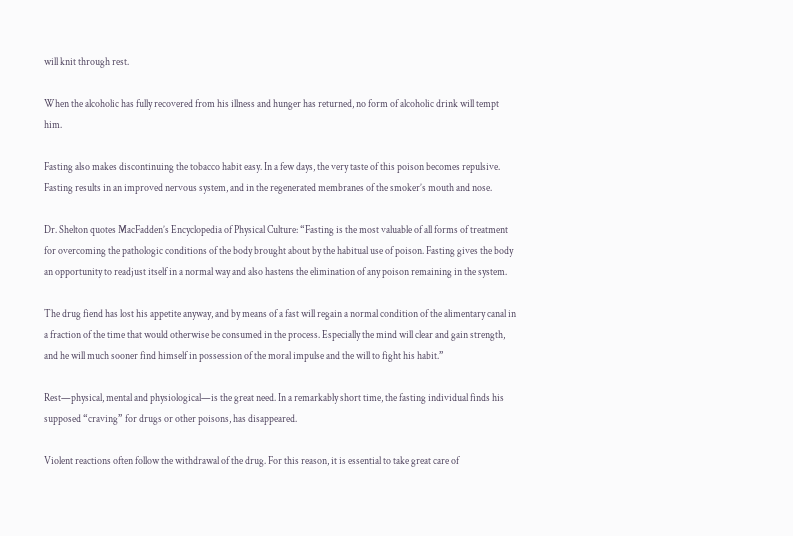will knit through rest.

When the alcoholic has fully recovered from his illness and hunger has returned, no form of alcoholic drink will tempt him.

Fasting also makes discontinuing the tobacco habit easy. In a few days, the very taste of this poison becomes repulsive. Fasting results in an improved nervous system, and in the regenerated membranes of the smoker’s mouth and nose.

Dr. Shelton quotes MacFadden’s Encyclopedia of Physical Culture: “Fasting is the most valuable of all forms of treatment for overcoming the pathologic conditions of the body brought about by the habitual use of poison. Fasting gives the body an opportunity to readjust itself in a normal way and also hastens the elimination of any poison remaining in the system.

The drug fiend has lost his appetite anyway, and by means of a fast will regain a normal condition of the alimentary canal in a fraction of the time that would otherwise be consumed in the process. Especially the mind will clear and gain strength, and he will much sooner find himself in possession of the moral impulse and the will to fight his habit.”

Rest—physical, mental and physiological—is the great need. In a remarkably short time, the fasting individual finds his supposed “craving” for drugs or other poisons, has disappeared.

Violent reactions often follow the withdrawal of the drug. For this reason, it is essential to take great care of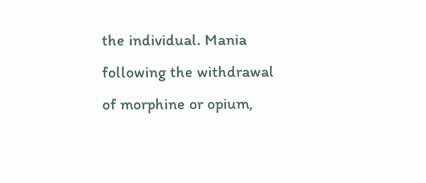the individual. Mania following the withdrawal of morphine or opium,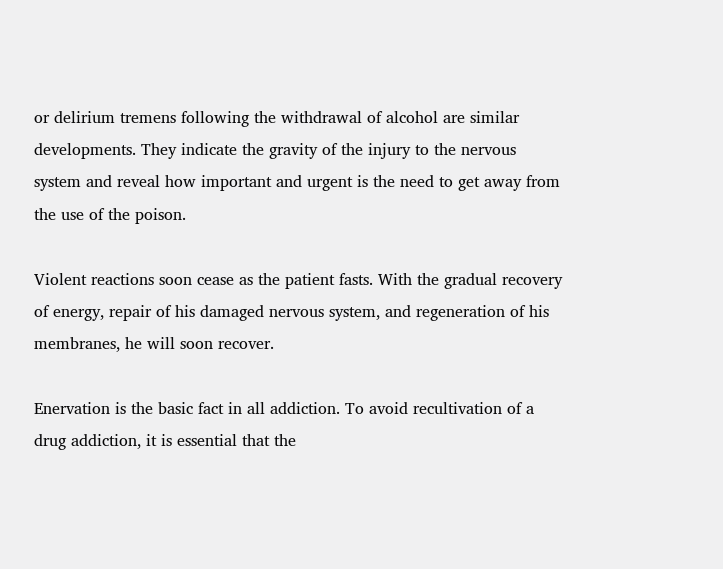or delirium tremens following the withdrawal of alcohol are similar developments. They indicate the gravity of the injury to the nervous system and reveal how important and urgent is the need to get away from the use of the poison.

Violent reactions soon cease as the patient fasts. With the gradual recovery of energy, repair of his damaged nervous system, and regeneration of his membranes, he will soon recover.

Enervation is the basic fact in all addiction. To avoid recultivation of a drug addiction, it is essential that the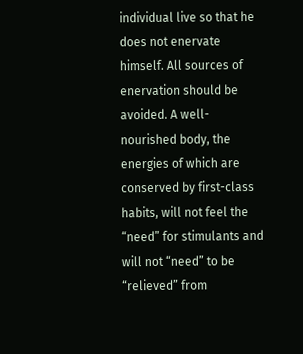individual live so that he does not enervate himself. All sources of enervation should be avoided. A well-nourished body, the energies of which are conserved by first-class habits, will not feel the “need” for stimulants and will not “need” to be “relieved” from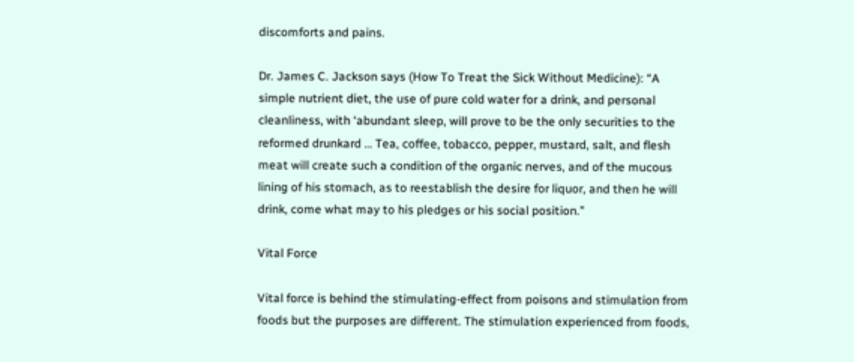discomforts and pains.

Dr. James C. Jackson says (How To Treat the Sick Without Medicine): “A simple nutrient diet, the use of pure cold water for a drink, and personal cleanliness, with ‘abundant sleep, will prove to be the only securities to the reformed drunkard … Tea, coffee, tobacco, pepper, mustard, salt, and flesh meat will create such a condition of the organic nerves, and of the mucous lining of his stomach, as to reestablish the desire for liquor, and then he will drink, come what may to his pledges or his social position.”

Vital Force

Vital force is behind the stimulating-effect from poisons and stimulation from foods but the purposes are different. The stimulation experienced from foods,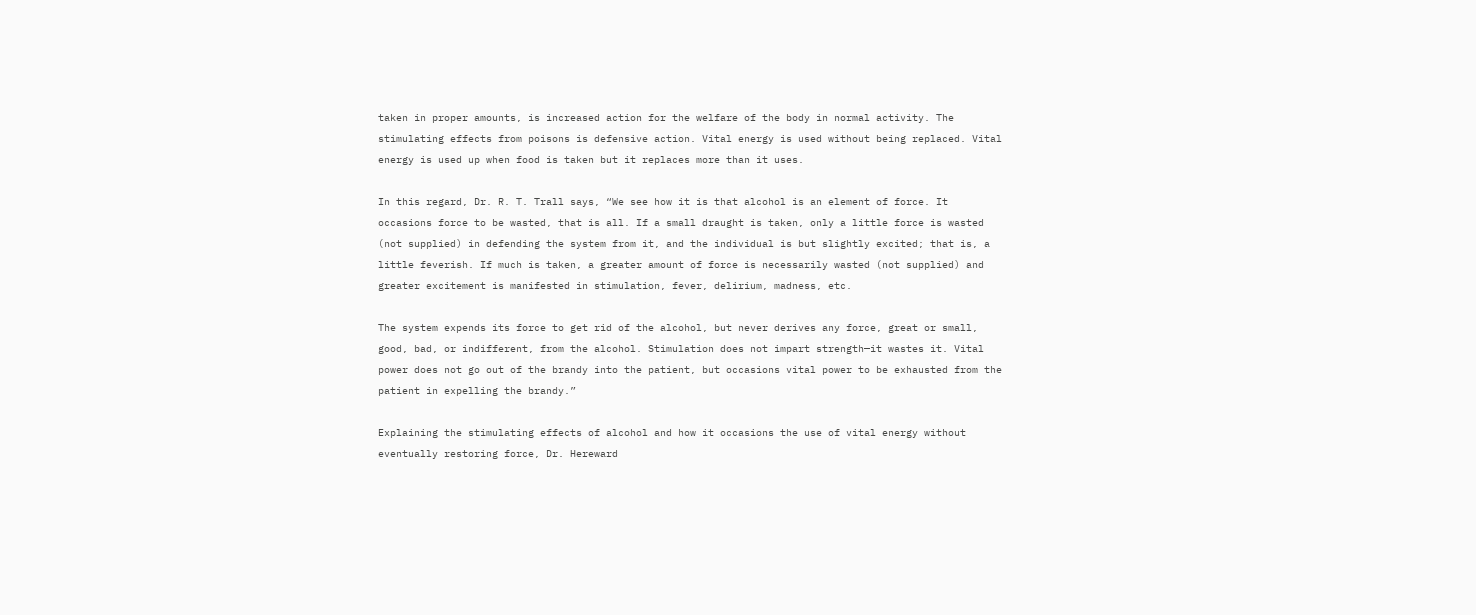taken in proper amounts, is increased action for the welfare of the body in normal activity. The stimulating effects from poisons is defensive action. Vital energy is used without being replaced. Vital energy is used up when food is taken but it replaces more than it uses.

In this regard, Dr. R. T. Trall says, “We see how it is that alcohol is an element of force. It occasions force to be wasted, that is all. If a small draught is taken, only a little force is wasted (not supplied) in defending the system from it, and the individual is but slightly excited; that is, a little feverish. If much is taken, a greater amount of force is necessarily wasted (not supplied) and greater excitement is manifested in stimulation, fever, delirium, madness, etc.

The system expends its force to get rid of the alcohol, but never derives any force, great or small, good, bad, or indifferent, from the alcohol. Stimulation does not impart strength—it wastes it. Vital power does not go out of the brandy into the patient, but occasions vital power to be exhausted from the patient in expelling the brandy.”

Explaining the stimulating effects of alcohol and how it occasions the use of vital energy without eventually restoring force, Dr. Hereward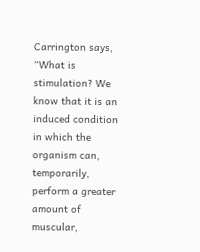Carrington says, “What is stimulation? We know that it is an induced condition in which the organism can, temporarily, perform a greater amount of muscular,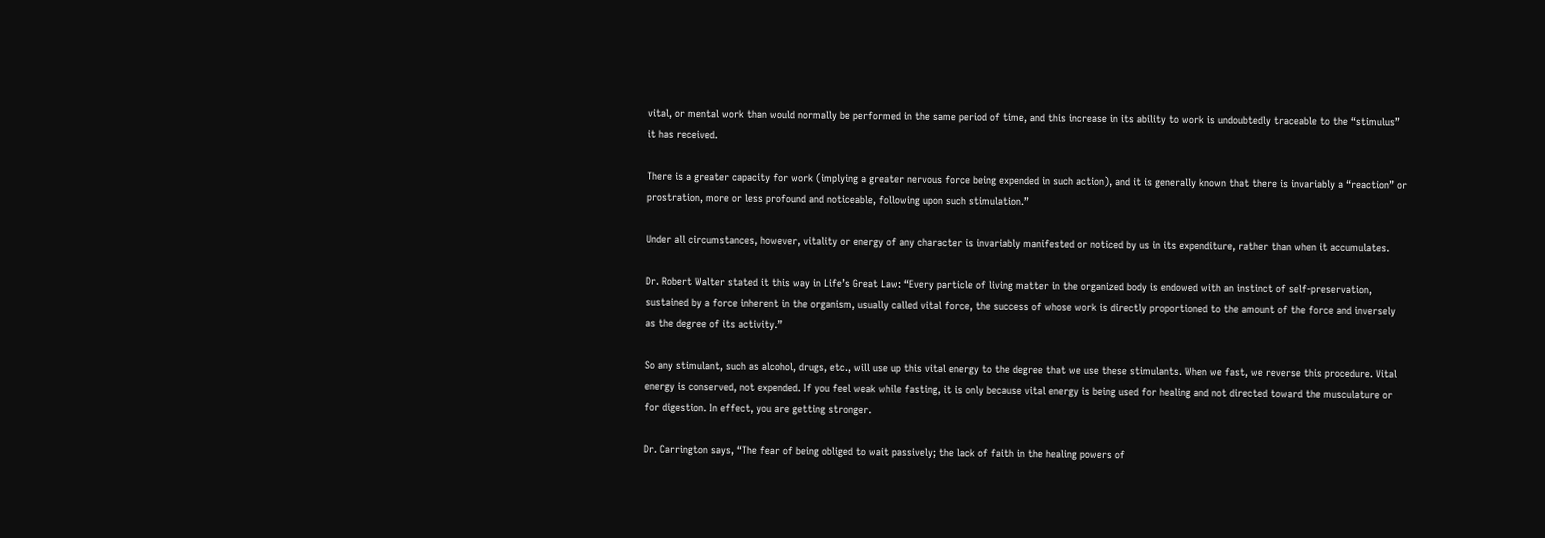vital, or mental work than would normally be performed in the same period of time, and this increase in its ability to work is undoubtedly traceable to the “stimulus” it has received.

There is a greater capacity for work (implying a greater nervous force being expended in such action), and it is generally known that there is invariably a “reaction” or prostration, more or less profound and noticeable, following upon such stimulation.”

Under all circumstances, however, vitality or energy of any character is invariably manifested or noticed by us in its expenditure, rather than when it accumulates.

Dr. Robert Walter stated it this way in Life’s Great Law: “Every particle of living matter in the organized body is endowed with an instinct of self-preservation, sustained by a force inherent in the organism, usually called vital force, the success of whose work is directly proportioned to the amount of the force and inversely as the degree of its activity.”

So any stimulant, such as alcohol, drugs, etc., will use up this vital energy to the degree that we use these stimulants. When we fast, we reverse this procedure. Vital energy is conserved, not expended. If you feel weak while fasting, it is only because vital energy is being used for healing and not directed toward the musculature or for digestion. In effect, you are getting stronger.

Dr. Carrington says, “The fear of being obliged to wait passively; the lack of faith in the healing powers of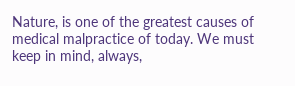Nature, is one of the greatest causes of medical malpractice of today. We must keep in mind, always,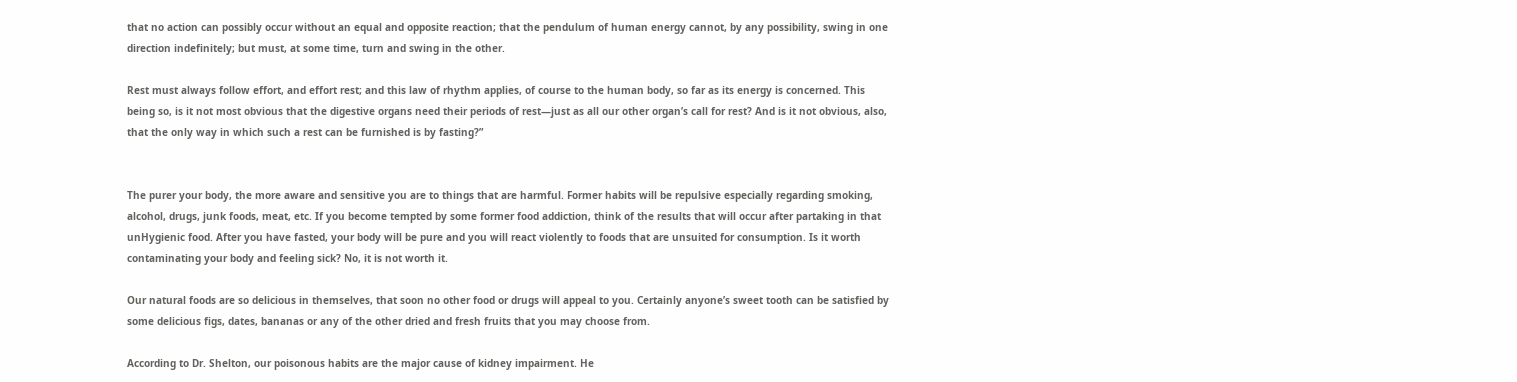that no action can possibly occur without an equal and opposite reaction; that the pendulum of human energy cannot, by any possibility, swing in one direction indefinitely; but must, at some time, turn and swing in the other.

Rest must always follow effort, and effort rest; and this law of rhythm applies, of course to the human body, so far as its energy is concerned. This being so, is it not most obvious that the digestive organs need their periods of rest—just as all our other organ’s call for rest? And is it not obvious, also, that the only way in which such a rest can be furnished is by fasting?”


The purer your body, the more aware and sensitive you are to things that are harmful. Former habits will be repulsive especially regarding smoking, alcohol, drugs, junk foods, meat, etc. If you become tempted by some former food addiction, think of the results that will occur after partaking in that unHygienic food. After you have fasted, your body will be pure and you will react violently to foods that are unsuited for consumption. Is it worth contaminating your body and feeling sick? No, it is not worth it.

Our natural foods are so delicious in themselves, that soon no other food or drugs will appeal to you. Certainly anyone’s sweet tooth can be satisfied by some delicious figs, dates, bananas or any of the other dried and fresh fruits that you may choose from.

According to Dr. Shelton, our poisonous habits are the major cause of kidney impairment. He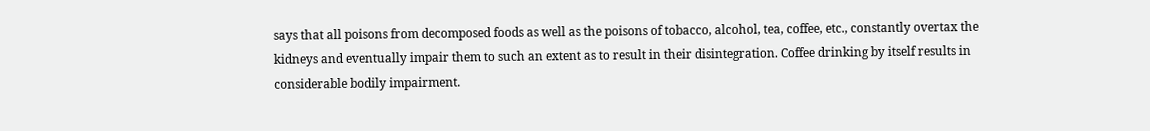says that all poisons from decomposed foods as well as the poisons of tobacco, alcohol, tea, coffee, etc., constantly overtax the kidneys and eventually impair them to such an extent as to result in their disintegration. Coffee drinking by itself results in considerable bodily impairment.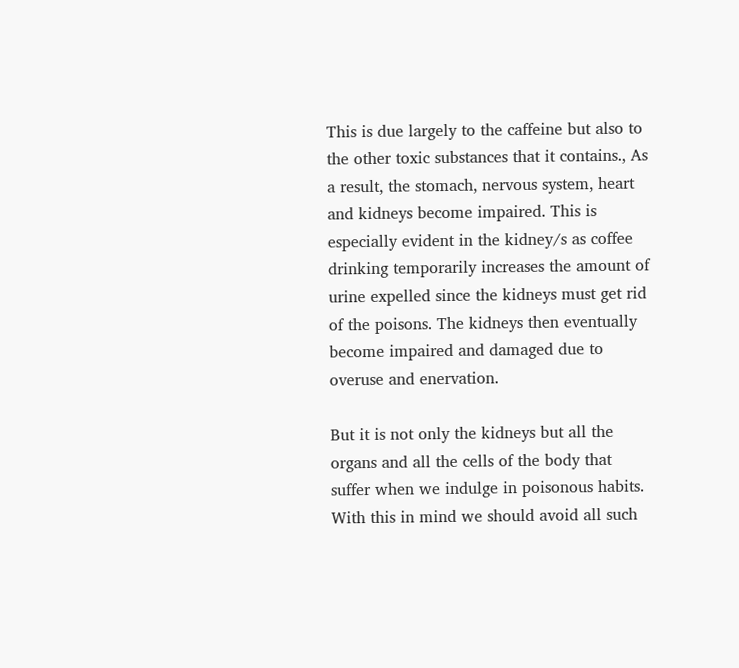This is due largely to the caffeine but also to the other toxic substances that it contains., As a result, the stomach, nervous system, heart and kidneys become impaired. This is especially evident in the kidney/s as coffee drinking temporarily increases the amount of urine expelled since the kidneys must get rid of the poisons. The kidneys then eventually become impaired and damaged due to overuse and enervation.

But it is not only the kidneys but all the organs and all the cells of the body that suffer when we indulge in poisonous habits. With this in mind we should avoid all such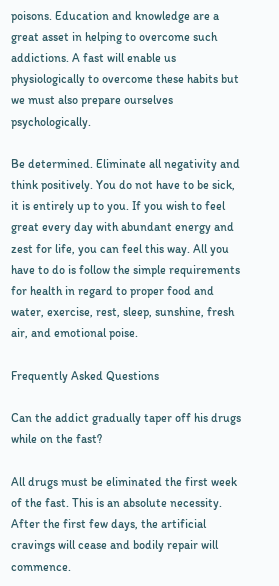poisons. Education and knowledge are a great asset in helping to overcome such addictions. A fast will enable us physiologically to overcome these habits but we must also prepare ourselves psychologically.

Be determined. Eliminate all negativity and think positively. You do not have to be sick, it is entirely up to you. If you wish to feel great every day with abundant energy and zest for life, you can feel this way. All you have to do is follow the simple requirements for health in regard to proper food and water, exercise, rest, sleep, sunshine, fresh air, and emotional poise.

Frequently Asked Questions

Can the addict gradually taper off his drugs while on the fast?

All drugs must be eliminated the first week of the fast. This is an absolute necessity. After the first few days, the artificial cravings will cease and bodily repair will commence.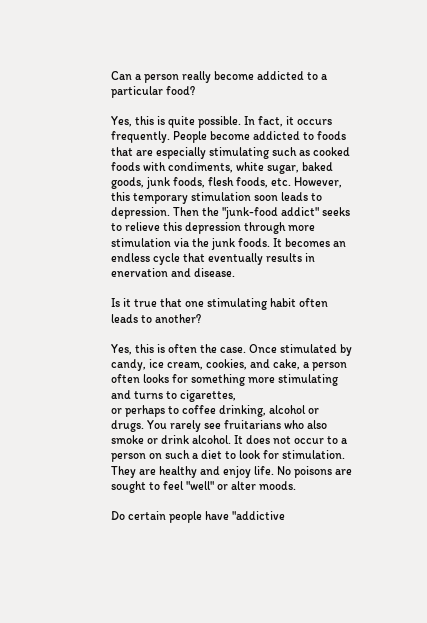Can a person really become addicted to a particular food?

Yes, this is quite possible. In fact, it occurs frequently. People become addicted to foods that are especially stimulating such as cooked foods with condiments, white sugar, baked goods, junk foods, flesh foods, etc. However, this temporary stimulation soon leads to depression. Then the "junk-food addict" seeks to relieve this depression through more stimulation via the junk foods. It becomes an endless cycle that eventually results in enervation and disease.

Is it true that one stimulating habit often leads to another?

Yes, this is often the case. Once stimulated by candy, ice cream, cookies, and cake, a person often looks for something more stimulating and turns to cigarettes,
or perhaps to coffee drinking, alcohol or drugs. You rarely see fruitarians who also smoke or drink alcohol. It does not occur to a person on such a diet to look for stimulation. They are healthy and enjoy life. No poisons are sought to feel "well" or alter moods.

Do certain people have "addictive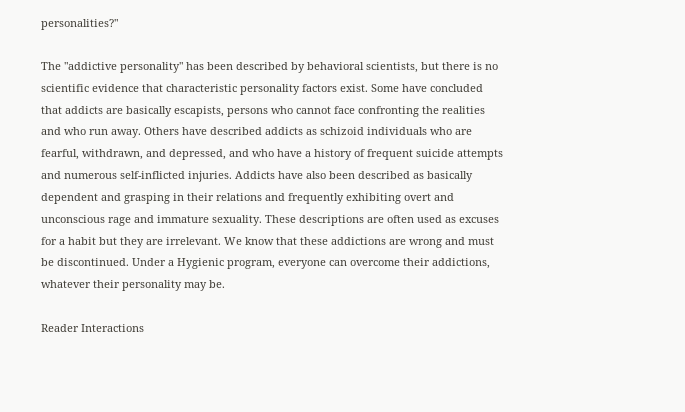personalities?"

The "addictive personality" has been described by behavioral scientists, but there is no scientific evidence that characteristic personality factors exist. Some have concluded that addicts are basically escapists, persons who cannot face confronting the realities and who run away. Others have described addicts as schizoid individuals who are fearful, withdrawn, and depressed, and who have a history of frequent suicide attempts and numerous self-inflicted injuries. Addicts have also been described as basically dependent and grasping in their relations and frequently exhibiting overt and unconscious rage and immature sexuality. These descriptions are often used as excuses for a habit but they are irrelevant. We know that these addictions are wrong and must be discontinued. Under a Hygienic program, everyone can overcome their addictions, whatever their personality may be.

Reader Interactions